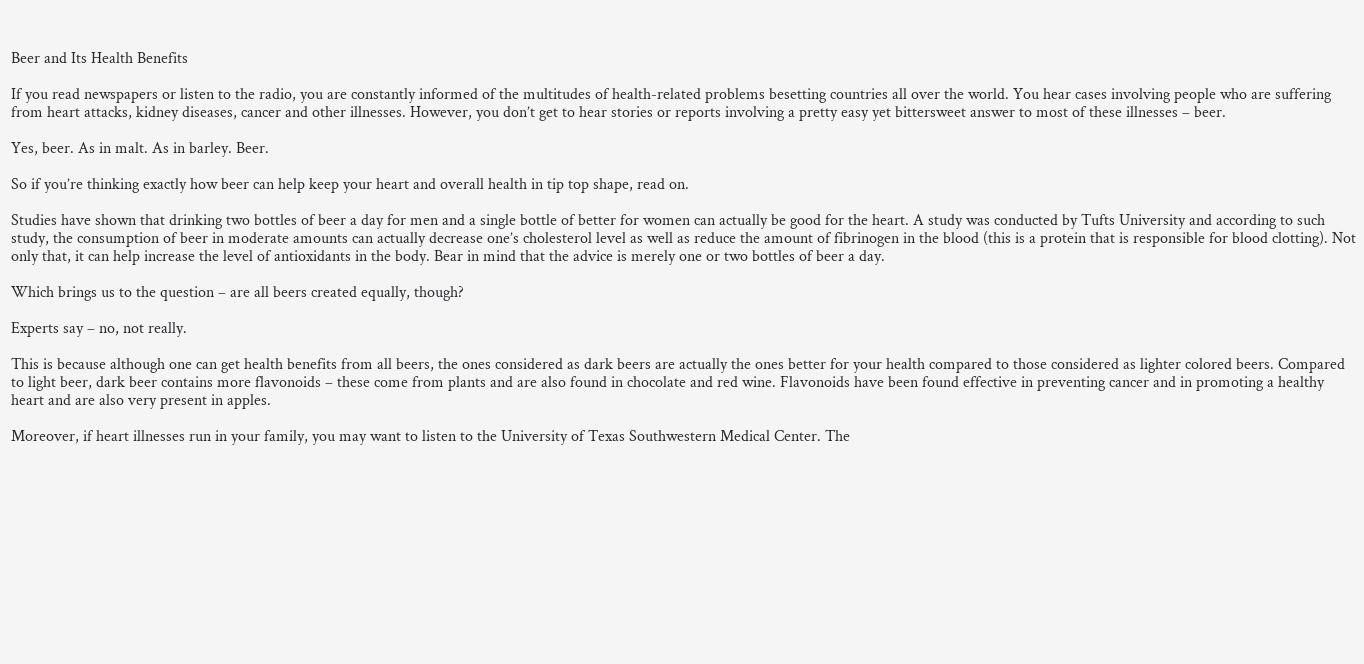Beer and Its Health Benefits

If you read newspapers or listen to the radio, you are constantly informed of the multitudes of health-related problems besetting countries all over the world. You hear cases involving people who are suffering from heart attacks, kidney diseases, cancer and other illnesses. However, you don’t get to hear stories or reports involving a pretty easy yet bittersweet answer to most of these illnesses – beer.

Yes, beer. As in malt. As in barley. Beer.

So if you’re thinking exactly how beer can help keep your heart and overall health in tip top shape, read on.

Studies have shown that drinking two bottles of beer a day for men and a single bottle of better for women can actually be good for the heart. A study was conducted by Tufts University and according to such study, the consumption of beer in moderate amounts can actually decrease one’s cholesterol level as well as reduce the amount of fibrinogen in the blood (this is a protein that is responsible for blood clotting). Not only that, it can help increase the level of antioxidants in the body. Bear in mind that the advice is merely one or two bottles of beer a day.

Which brings us to the question – are all beers created equally, though?

Experts say – no, not really.

This is because although one can get health benefits from all beers, the ones considered as dark beers are actually the ones better for your health compared to those considered as lighter colored beers. Compared to light beer, dark beer contains more flavonoids – these come from plants and are also found in chocolate and red wine. Flavonoids have been found effective in preventing cancer and in promoting a healthy heart and are also very present in apples.

Moreover, if heart illnesses run in your family, you may want to listen to the University of Texas Southwestern Medical Center. The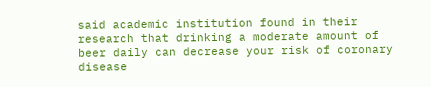said academic institution found in their research that drinking a moderate amount of beer daily can decrease your risk of coronary disease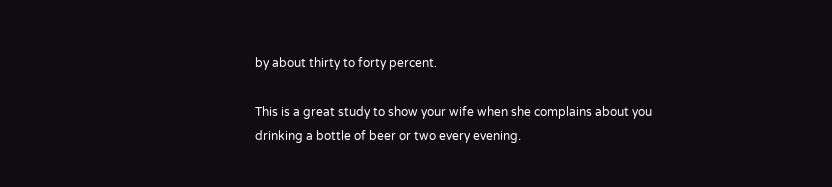by about thirty to forty percent.

This is a great study to show your wife when she complains about you drinking a bottle of beer or two every evening.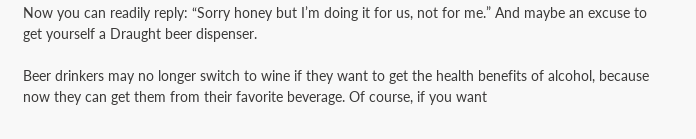Now you can readily reply: “Sorry honey but I’m doing it for us, not for me.” And maybe an excuse to get yourself a Draught beer dispenser.

Beer drinkers may no longer switch to wine if they want to get the health benefits of alcohol, because now they can get them from their favorite beverage. Of course, if you want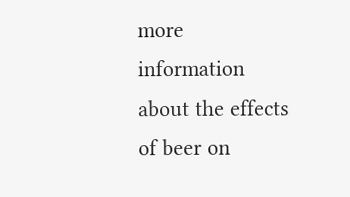more information about the effects of beer on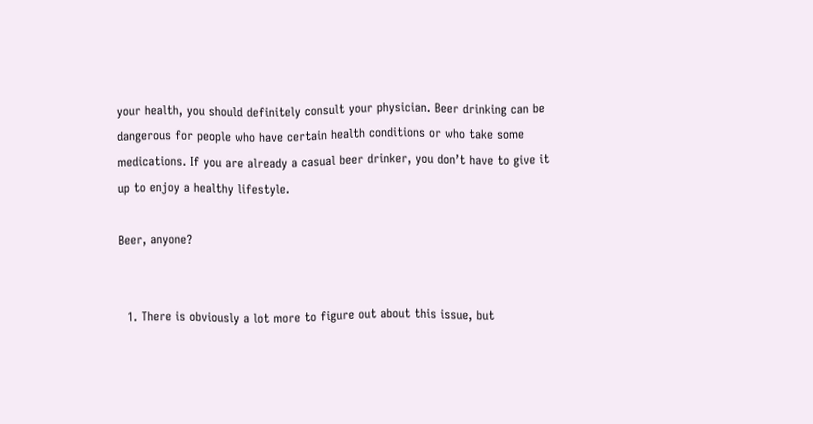your health, you should definitely consult your physician. Beer drinking can be dangerous for people who have certain health conditions or who take some medications. If you are already a casual beer drinker, you don’t have to give it up to enjoy a healthy lifestyle.

Beer, anyone?


  1. There is obviously a lot more to figure out about this issue, but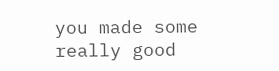you made some really good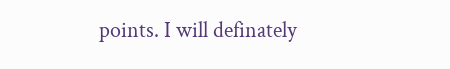points. I will definately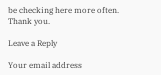be checking here more often. Thank you.

Leave a Reply

Your email address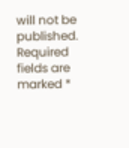will not be published. Required fields are marked *